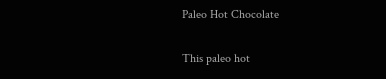Paleo Hot Chocolate

This paleo hot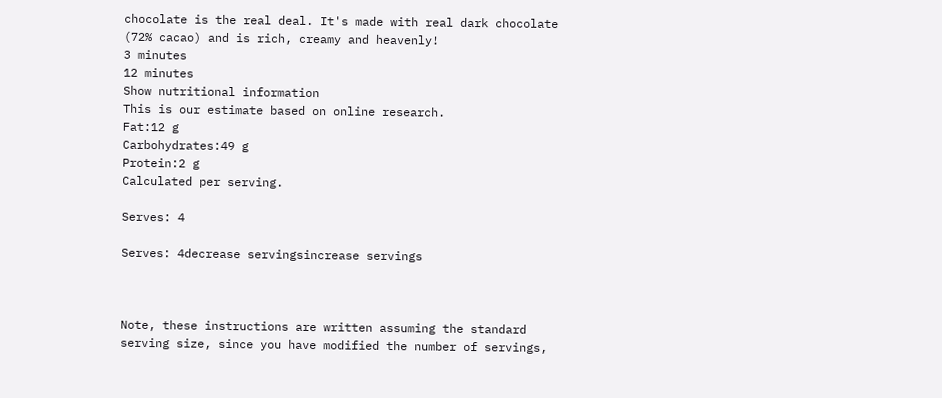chocolate is the real deal. It's made with real dark chocolate (72% cacao) and is rich, creamy and heavenly!
3 minutes
12 minutes
Show nutritional information
This is our estimate based on online research.
Fat:12 g
Carbohydrates:49 g
Protein:2 g
Calculated per serving.

Serves: 4

Serves: 4decrease servingsincrease servings



Note, these instructions are written assuming the standard serving size, since you have modified the number of servings,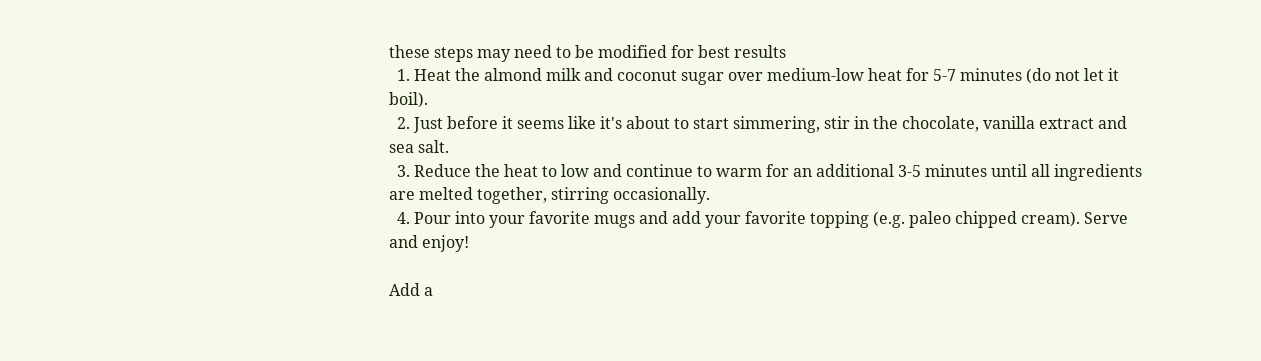these steps may need to be modified for best results
  1. Heat the almond milk and coconut sugar over medium-low heat for 5-7 minutes (do not let it boil).
  2. Just before it seems like it's about to start simmering, stir in the chocolate, vanilla extract and sea salt.
  3. Reduce the heat to low and continue to warm for an additional 3-5 minutes until all ingredients are melted together, stirring occasionally.
  4. Pour into your favorite mugs and add your favorite topping (e.g. paleo chipped cream). Serve and enjoy!

Add a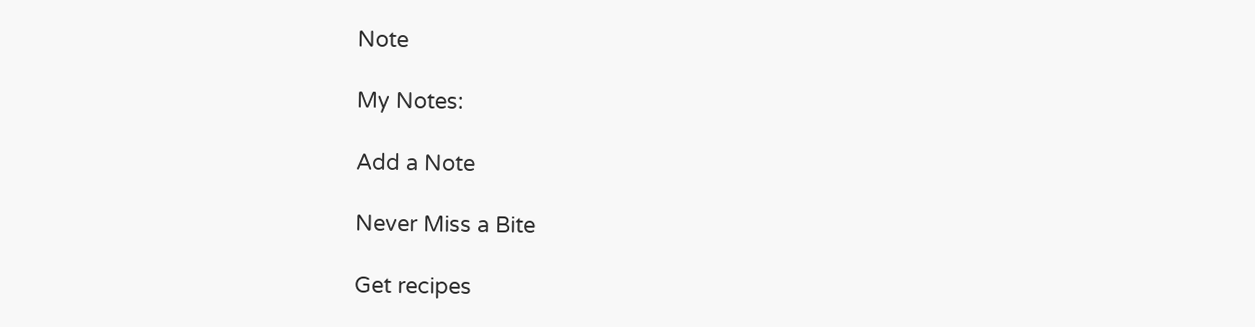Note

My Notes:

Add a Note

Never Miss a Bite

Get recipes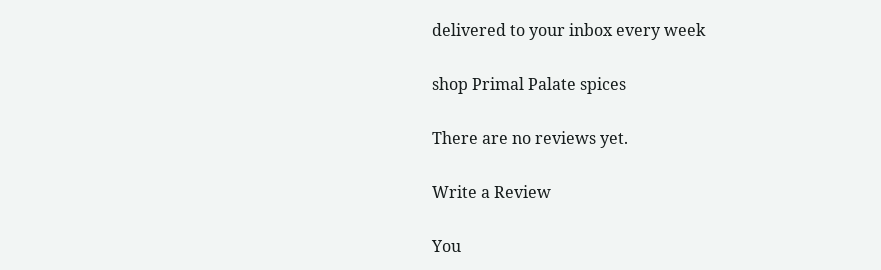delivered to your inbox every week

shop Primal Palate spices

There are no reviews yet.

Write a Review

You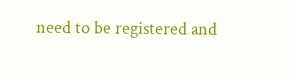need to be registered and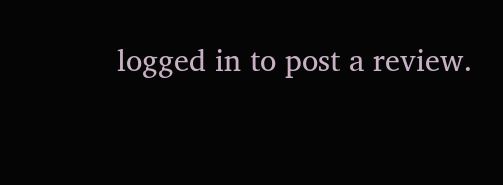logged in to post a review.